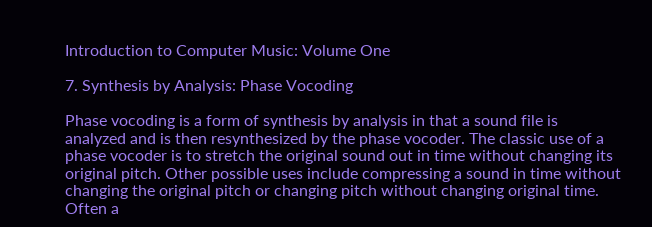Introduction to Computer Music: Volume One

7. Synthesis by Analysis: Phase Vocoding

Phase vocoding is a form of synthesis by analysis in that a sound file is analyzed and is then resynthesized by the phase vocoder. The classic use of a phase vocoder is to stretch the original sound out in time without changing its original pitch. Other possible uses include compressing a sound in time without changing the original pitch or changing pitch without changing original time. Often a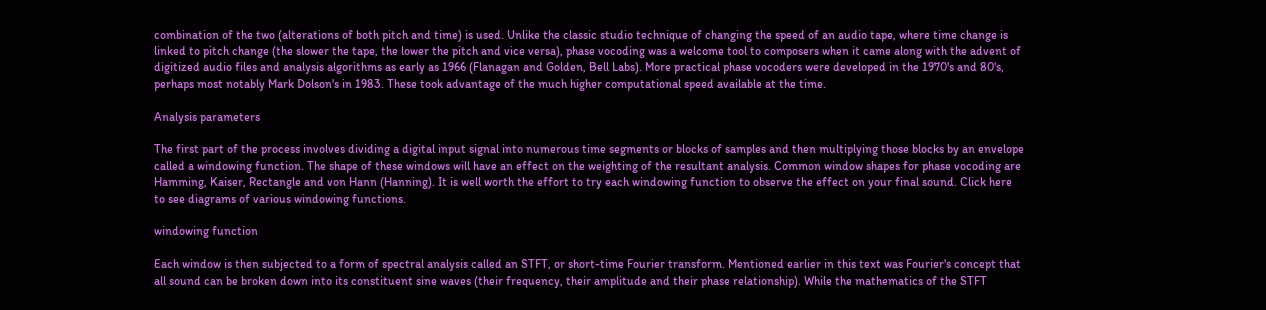combination of the two (alterations of both pitch and time) is used. Unlike the classic studio technique of changing the speed of an audio tape, where time change is linked to pitch change (the slower the tape, the lower the pitch and vice versa), phase vocoding was a welcome tool to composers when it came along with the advent of digitized audio files and analysis algorithms as early as 1966 (Flanagan and Golden, Bell Labs). More practical phase vocoders were developed in the 1970's and 80's, perhaps most notably Mark Dolson's in 1983. These took advantage of the much higher computational speed available at the time.

Analysis parameters

The first part of the process involves dividing a digital input signal into numerous time segments or blocks of samples and then multiplying those blocks by an envelope called a windowing function. The shape of these windows will have an effect on the weighting of the resultant analysis. Common window shapes for phase vocoding are Hamming, Kaiser, Rectangle and von Hann (Hanning). It is well worth the effort to try each windowing function to observe the effect on your final sound. Click here to see diagrams of various windowing functions.

windowing function

Each window is then subjected to a form of spectral analysis called an STFT, or short-time Fourier transform. Mentioned earlier in this text was Fourier's concept that all sound can be broken down into its constituent sine waves (their frequency, their amplitude and their phase relationship). While the mathematics of the STFT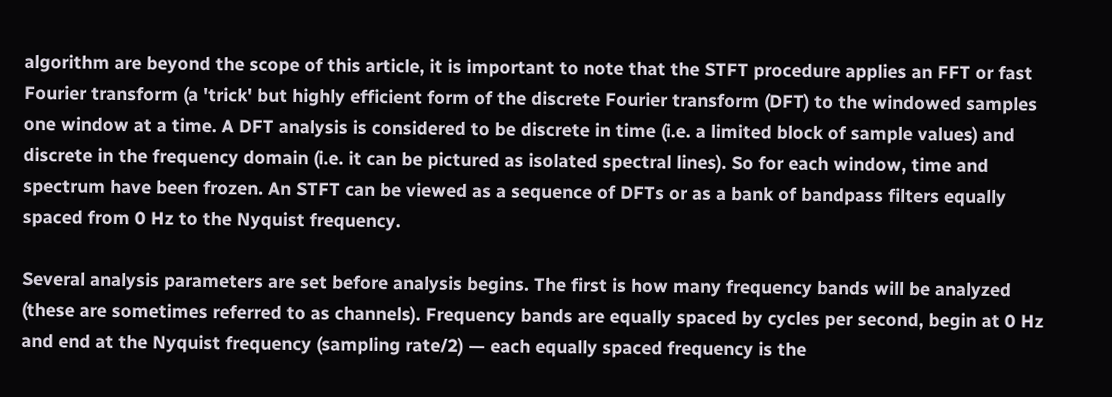algorithm are beyond the scope of this article, it is important to note that the STFT procedure applies an FFT or fast Fourier transform (a 'trick' but highly efficient form of the discrete Fourier transform (DFT) to the windowed samples one window at a time. A DFT analysis is considered to be discrete in time (i.e. a limited block of sample values) and discrete in the frequency domain (i.e. it can be pictured as isolated spectral lines). So for each window, time and spectrum have been frozen. An STFT can be viewed as a sequence of DFTs or as a bank of bandpass filters equally spaced from 0 Hz to the Nyquist frequency.

Several analysis parameters are set before analysis begins. The first is how many frequency bands will be analyzed (these are sometimes referred to as channels). Frequency bands are equally spaced by cycles per second, begin at 0 Hz and end at the Nyquist frequency (sampling rate/2) — each equally spaced frequency is the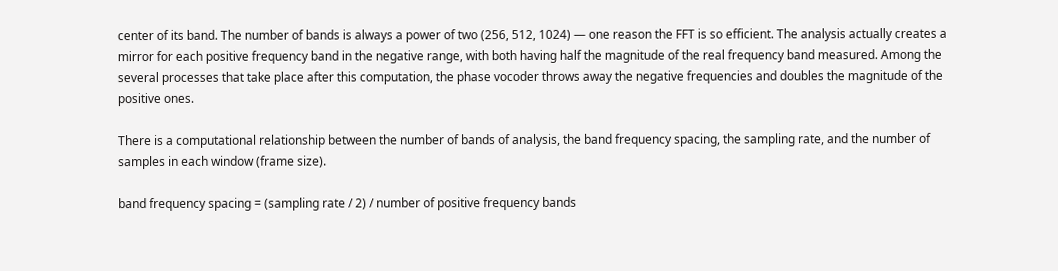center of its band. The number of bands is always a power of two (256, 512, 1024) — one reason the FFT is so efficient. The analysis actually creates a mirror for each positive frequency band in the negative range, with both having half the magnitude of the real frequency band measured. Among the several processes that take place after this computation, the phase vocoder throws away the negative frequencies and doubles the magnitude of the positive ones.

There is a computational relationship between the number of bands of analysis, the band frequency spacing, the sampling rate, and the number of samples in each window (frame size).

band frequency spacing = (sampling rate / 2) / number of positive frequency bands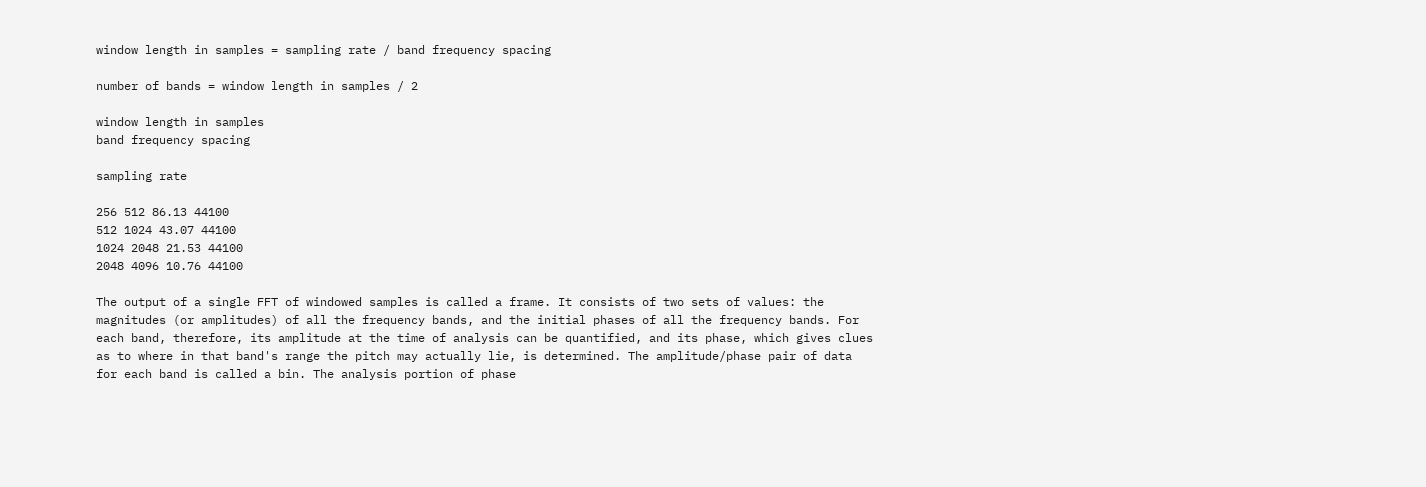window length in samples = sampling rate / band frequency spacing

number of bands = window length in samples / 2

window length in samples
band frequency spacing

sampling rate

256 512 86.13 44100
512 1024 43.07 44100
1024 2048 21.53 44100
2048 4096 10.76 44100

The output of a single FFT of windowed samples is called a frame. It consists of two sets of values: the magnitudes (or amplitudes) of all the frequency bands, and the initial phases of all the frequency bands. For each band, therefore, its amplitude at the time of analysis can be quantified, and its phase, which gives clues as to where in that band's range the pitch may actually lie, is determined. The amplitude/phase pair of data for each band is called a bin. The analysis portion of phase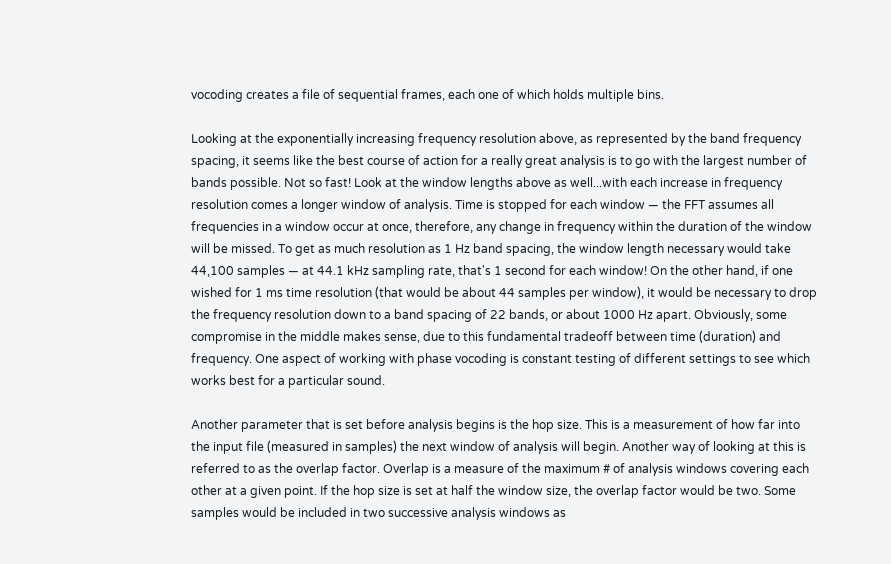vocoding creates a file of sequential frames, each one of which holds multiple bins.

Looking at the exponentially increasing frequency resolution above, as represented by the band frequency spacing, it seems like the best course of action for a really great analysis is to go with the largest number of bands possible. Not so fast! Look at the window lengths above as well...with each increase in frequency resolution comes a longer window of analysis. Time is stopped for each window — the FFT assumes all frequencies in a window occur at once, therefore, any change in frequency within the duration of the window will be missed. To get as much resolution as 1 Hz band spacing, the window length necessary would take 44,100 samples — at 44.1 kHz sampling rate, that's 1 second for each window! On the other hand, if one wished for 1 ms time resolution (that would be about 44 samples per window), it would be necessary to drop the frequency resolution down to a band spacing of 22 bands, or about 1000 Hz apart. Obviously, some compromise in the middle makes sense, due to this fundamental tradeoff between time (duration) and frequency. One aspect of working with phase vocoding is constant testing of different settings to see which works best for a particular sound.

Another parameter that is set before analysis begins is the hop size. This is a measurement of how far into the input file (measured in samples) the next window of analysis will begin. Another way of looking at this is referred to as the overlap factor. Overlap is a measure of the maximum # of analysis windows covering each other at a given point. If the hop size is set at half the window size, the overlap factor would be two. Some samples would be included in two successive analysis windows as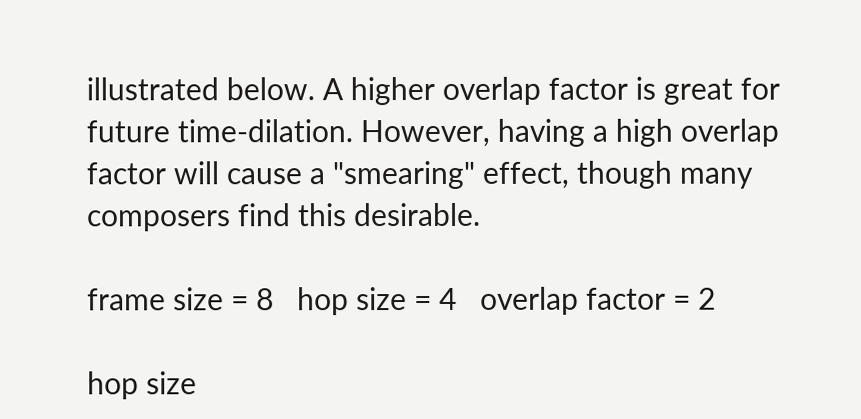illustrated below. A higher overlap factor is great for future time-dilation. However, having a high overlap factor will cause a "smearing" effect, though many composers find this desirable.

frame size = 8   hop size = 4   overlap factor = 2

hop size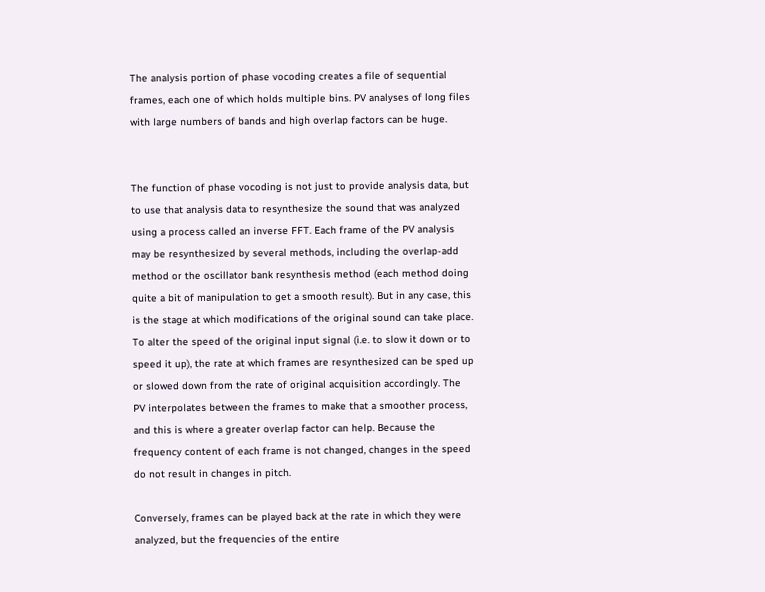The analysis portion of phase vocoding creates a file of sequential frames, each one of which holds multiple bins. PV analyses of long files with large numbers of bands and high overlap factors can be huge.


The function of phase vocoding is not just to provide analysis data, but to use that analysis data to resynthesize the sound that was analyzed using a process called an inverse FFT. Each frame of the PV analysis may be resynthesized by several methods, including the overlap-add method or the oscillator bank resynthesis method (each method doing quite a bit of manipulation to get a smooth result). But in any case, this is the stage at which modifications of the original sound can take place. To alter the speed of the original input signal (i.e. to slow it down or to speed it up), the rate at which frames are resynthesized can be sped up or slowed down from the rate of original acquisition accordingly. The PV interpolates between the frames to make that a smoother process, and this is where a greater overlap factor can help. Because the frequency content of each frame is not changed, changes in the speed do not result in changes in pitch.

Conversely, frames can be played back at the rate in which they were analyzed, but the frequencies of the entire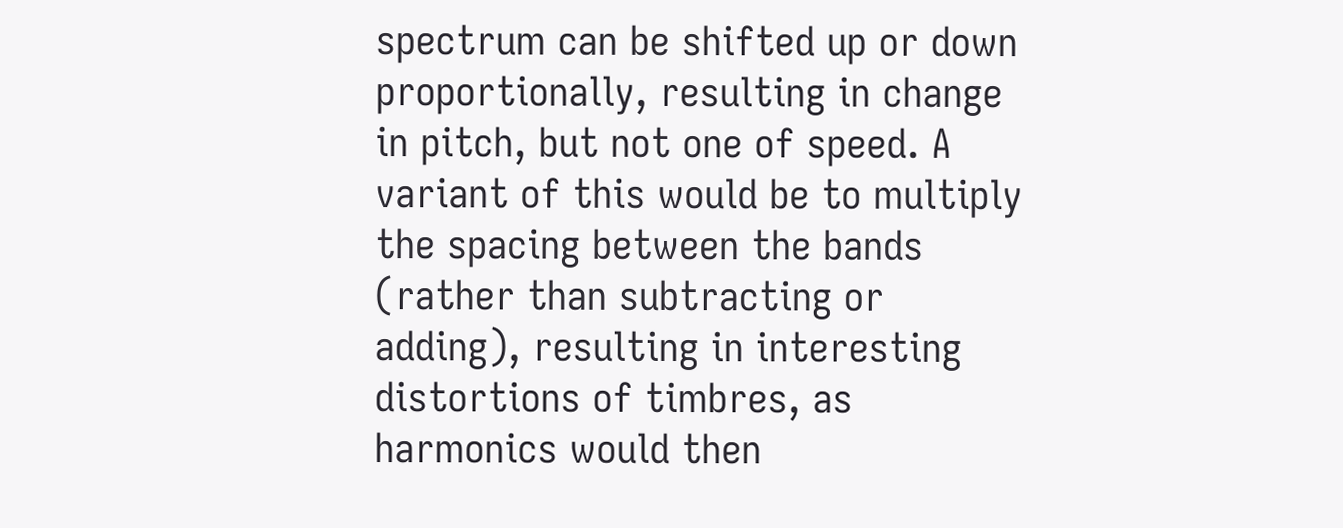spectrum can be shifted up or down proportionally, resulting in change in pitch, but not one of speed. A variant of this would be to multiply the spacing between the bands (rather than subtracting or adding), resulting in interesting distortions of timbres, as harmonics would then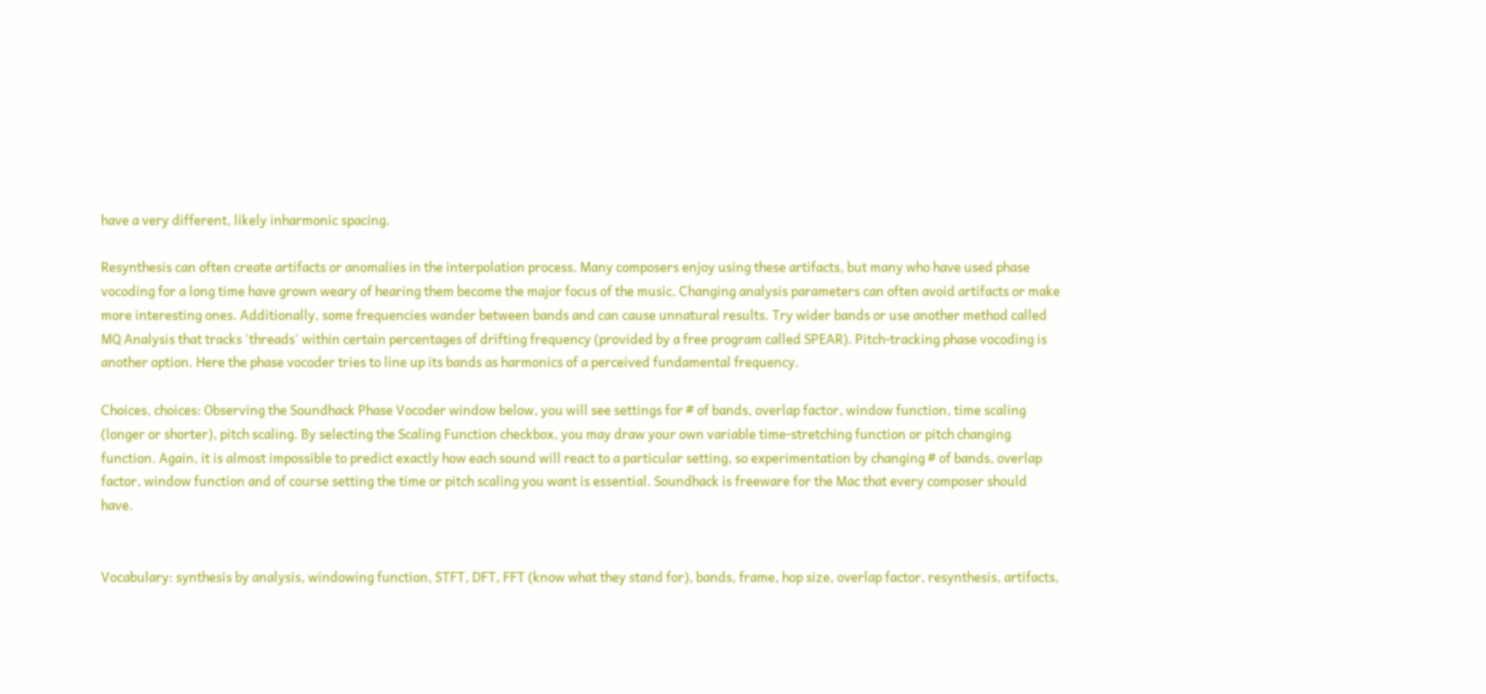have a very different, likely inharmonic spacing.

Resynthesis can often create artifacts or anomalies in the interpolation process. Many composers enjoy using these artifacts, but many who have used phase vocoding for a long time have grown weary of hearing them become the major focus of the music. Changing analysis parameters can often avoid artifacts or make more interesting ones. Additionally, some frequencies wander between bands and can cause unnatural results. Try wider bands or use another method called MQ Analysis that tracks 'threads' within certain percentages of drifting frequency (provided by a free program called SPEAR). Pitch-tracking phase vocoding is another option. Here the phase vocoder tries to line up its bands as harmonics of a perceived fundamental frequency.

Choices, choices: Observing the Soundhack Phase Vocoder window below, you will see settings for # of bands, overlap factor, window function, time scaling (longer or shorter), pitch scaling. By selecting the Scaling Function checkbox, you may draw your own variable time-stretching function or pitch changing function. Again, it is almost impossible to predict exactly how each sound will react to a particular setting, so experimentation by changing # of bands, overlap factor, window function and of course setting the time or pitch scaling you want is essential. Soundhack is freeware for the Mac that every composer should have.


Vocabulary: synthesis by analysis, windowing function, STFT, DFT, FFT (know what they stand for), bands, frame, hop size, overlap factor, resynthesis, artifacts,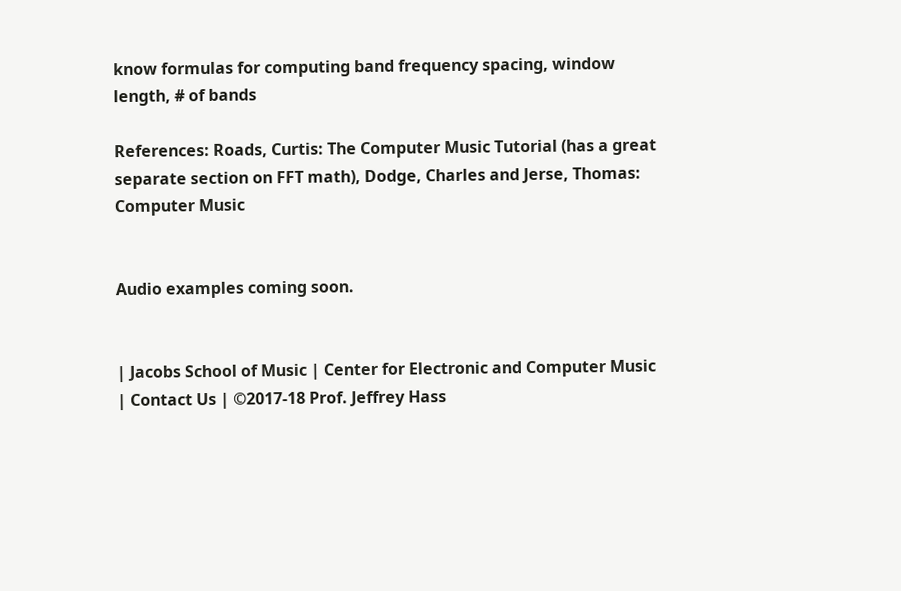know formulas for computing band frequency spacing, window length, # of bands

References: Roads, Curtis: The Computer Music Tutorial (has a great separate section on FFT math), Dodge, Charles and Jerse, Thomas: Computer Music


Audio examples coming soon.


| Jacobs School of Music | Center for Electronic and Computer Music | Contact Us | ©2017-18 Prof. Jeffrey Hass